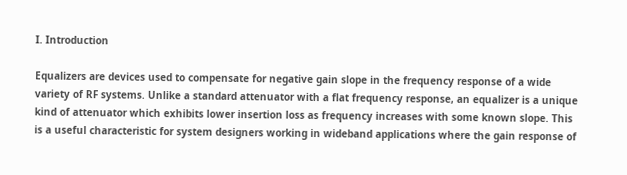I. Introduction

Equalizers are devices used to compensate for negative gain slope in the frequency response of a wide variety of RF systems. Unlike a standard attenuator with a flat frequency response, an equalizer is a unique kind of attenuator which exhibits lower insertion loss as frequency increases with some known slope. This is a useful characteristic for system designers working in wideband applications where the gain response of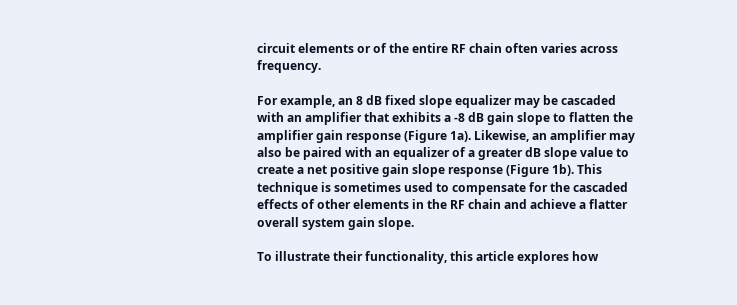circuit elements or of the entire RF chain often varies across frequency.

For example, an 8 dB fixed slope equalizer may be cascaded with an amplifier that exhibits a -8 dB gain slope to flatten the amplifier gain response (Figure 1a). Likewise, an amplifier may also be paired with an equalizer of a greater dB slope value to create a net positive gain slope response (Figure 1b). This technique is sometimes used to compensate for the cascaded effects of other elements in the RF chain and achieve a flatter overall system gain slope.

To illustrate their functionality, this article explores how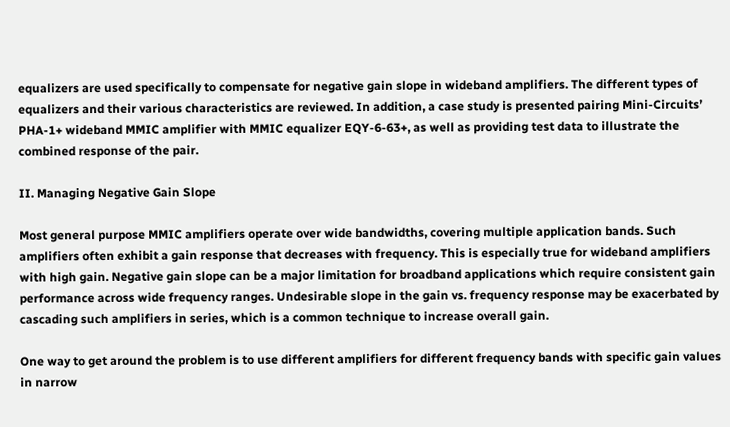equalizers are used specifically to compensate for negative gain slope in wideband amplifiers. The different types of equalizers and their various characteristics are reviewed. In addition, a case study is presented pairing Mini-Circuits’ PHA-1+ wideband MMIC amplifier with MMIC equalizer EQY-6-63+, as well as providing test data to illustrate the combined response of the pair.

II. Managing Negative Gain Slope

Most general purpose MMIC amplifiers operate over wide bandwidths, covering multiple application bands. Such amplifiers often exhibit a gain response that decreases with frequency. This is especially true for wideband amplifiers with high gain. Negative gain slope can be a major limitation for broadband applications which require consistent gain performance across wide frequency ranges. Undesirable slope in the gain vs. frequency response may be exacerbated by cascading such amplifiers in series, which is a common technique to increase overall gain.

One way to get around the problem is to use different amplifiers for different frequency bands with specific gain values in narrow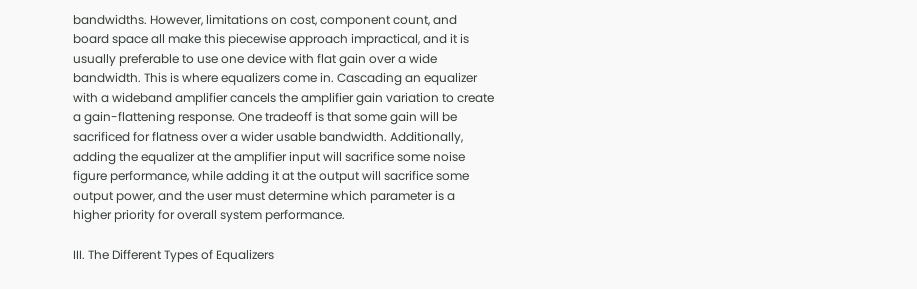bandwidths. However, limitations on cost, component count, and board space all make this piecewise approach impractical, and it is usually preferable to use one device with flat gain over a wide bandwidth. This is where equalizers come in. Cascading an equalizer with a wideband amplifier cancels the amplifier gain variation to create a gain-flattening response. One tradeoff is that some gain will be sacrificed for flatness over a wider usable bandwidth. Additionally, adding the equalizer at the amplifier input will sacrifice some noise figure performance, while adding it at the output will sacrifice some output power, and the user must determine which parameter is a higher priority for overall system performance.

III. The Different Types of Equalizers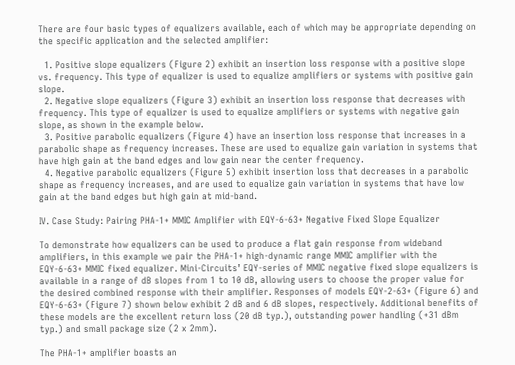There are four basic types of equalizers available, each of which may be appropriate depending on the specific application and the selected amplifier:

  1. Positive slope equalizers (Figure 2) exhibit an insertion loss response with a positive slope vs. frequency. This type of equalizer is used to equalize amplifiers or systems with positive gain slope.
  2. Negative slope equalizers (Figure 3) exhibit an insertion loss response that decreases with frequency. This type of equalizer is used to equalize amplifiers or systems with negative gain slope, as shown in the example below.
  3. Positive parabolic equalizers (Figure 4) have an insertion loss response that increases in a parabolic shape as frequency increases. These are used to equalize gain variation in systems that have high gain at the band edges and low gain near the center frequency.
  4. Negative parabolic equalizers (Figure 5) exhibit insertion loss that decreases in a parabolic shape as frequency increases, and are used to equalize gain variation in systems that have low gain at the band edges but high gain at mid-band.

IV. Case Study: Pairing PHA-1+ MMIC Amplifier with EQY-6-63+ Negative Fixed Slope Equalizer

To demonstrate how equalizers can be used to produce a flat gain response from wideband amplifiers, in this example we pair the PHA-1+ high-dynamic range MMIC amplifier with the EQY-6-63+ MMIC fixed equalizer. Mini-Circuits’ EQY-series of MMIC negative fixed slope equalizers is available in a range of dB slopes from 1 to 10 dB, allowing users to choose the proper value for the desired combined response with their amplifier. Responses of models EQY-2-63+ (Figure 6) and EQY-6-63+ (Figure 7) shown below exhibit 2 dB and 6 dB slopes, respectively. Additional benefits of these models are the excellent return loss (20 dB typ.), outstanding power handling (+31 dBm typ.) and small package size (2 x 2mm).

The PHA-1+ amplifier boasts an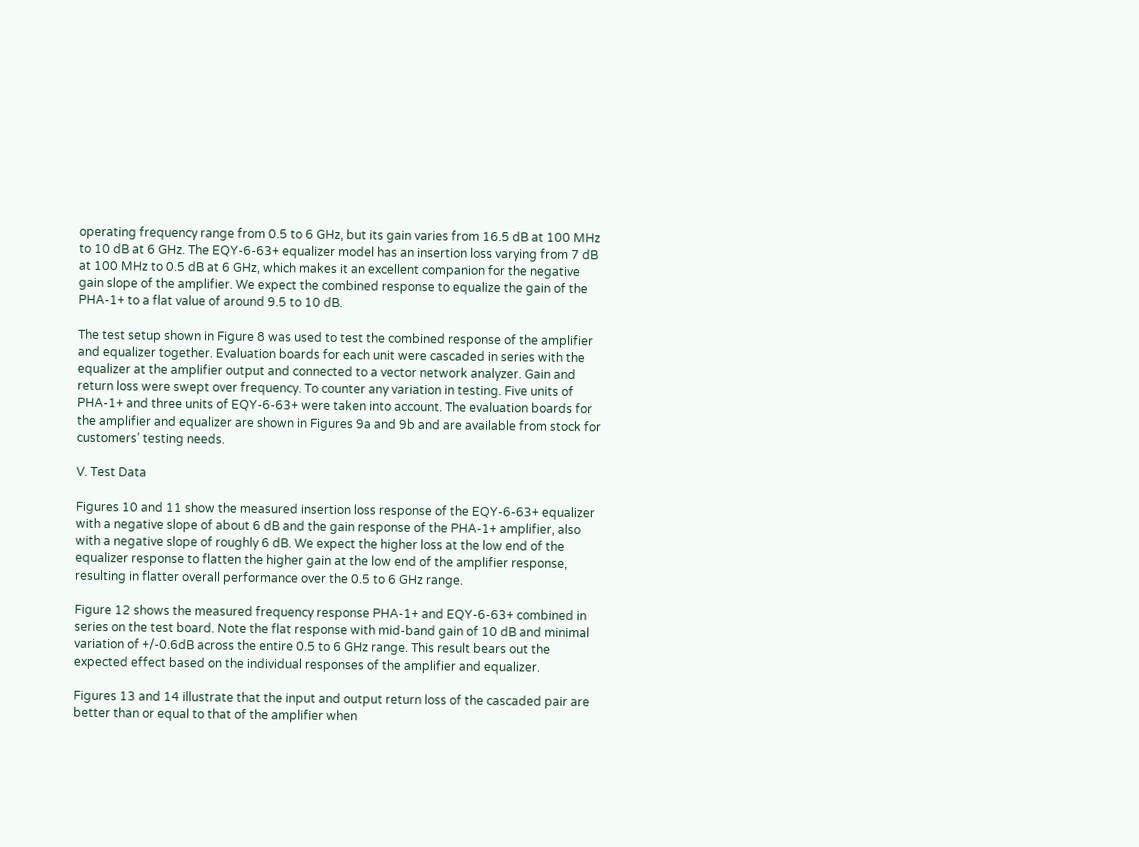operating frequency range from 0.5 to 6 GHz, but its gain varies from 16.5 dB at 100 MHz to 10 dB at 6 GHz. The EQY-6-63+ equalizer model has an insertion loss varying from 7 dB at 100 MHz to 0.5 dB at 6 GHz, which makes it an excellent companion for the negative gain slope of the amplifier. We expect the combined response to equalize the gain of the PHA-1+ to a flat value of around 9.5 to 10 dB.

The test setup shown in Figure 8 was used to test the combined response of the amplifier and equalizer together. Evaluation boards for each unit were cascaded in series with the equalizer at the amplifier output and connected to a vector network analyzer. Gain and return loss were swept over frequency. To counter any variation in testing. Five units of PHA-1+ and three units of EQY-6-63+ were taken into account. The evaluation boards for the amplifier and equalizer are shown in Figures 9a and 9b and are available from stock for customers’ testing needs.

V. Test Data

Figures 10 and 11 show the measured insertion loss response of the EQY-6-63+ equalizer with a negative slope of about 6 dB and the gain response of the PHA-1+ amplifier, also with a negative slope of roughly 6 dB. We expect the higher loss at the low end of the equalizer response to flatten the higher gain at the low end of the amplifier response, resulting in flatter overall performance over the 0.5 to 6 GHz range.

Figure 12 shows the measured frequency response PHA-1+ and EQY-6-63+ combined in series on the test board. Note the flat response with mid-band gain of 10 dB and minimal variation of +/-0.6dB across the entire 0.5 to 6 GHz range. This result bears out the expected effect based on the individual responses of the amplifier and equalizer.

Figures 13 and 14 illustrate that the input and output return loss of the cascaded pair are better than or equal to that of the amplifier when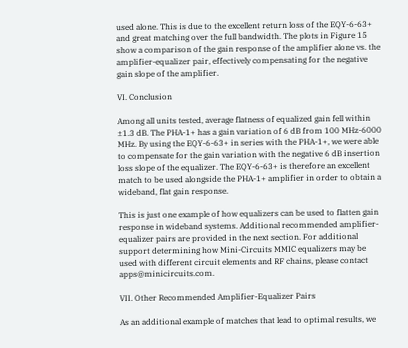used alone. This is due to the excellent return loss of the EQY-6-63+ and great matching over the full bandwidth. The plots in Figure 15 show a comparison of the gain response of the amplifier alone vs. the amplifier-equalizer pair, effectively compensating for the negative gain slope of the amplifier.

VI. Conclusion

Among all units tested, average flatness of equalized gain fell within ±1.3 dB. The PHA-1+ has a gain variation of 6 dB from 100 MHz-6000 MHz. By using the EQY-6-63+ in series with the PHA-1+, we were able to compensate for the gain variation with the negative 6 dB insertion loss slope of the equalizer. The EQY-6-63+ is therefore an excellent match to be used alongside the PHA-1+ amplifier in order to obtain a wideband, flat gain response.

This is just one example of how equalizers can be used to flatten gain response in wideband systems. Additional recommended amplifier-equalizer pairs are provided in the next section. For additional support determining how Mini-Circuits MMIC equalizers may be used with different circuit elements and RF chains, please contact apps@minicircuits.com.

VII. Other Recommended Amplifier-Equalizer Pairs

As an additional example of matches that lead to optimal results, we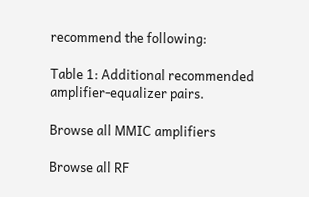recommend the following:

Table 1: Additional recommended amplifier-equalizer pairs.

Browse all MMIC amplifiers

Browse all RF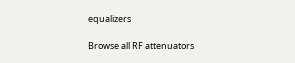equalizers

Browse all RF attenuators